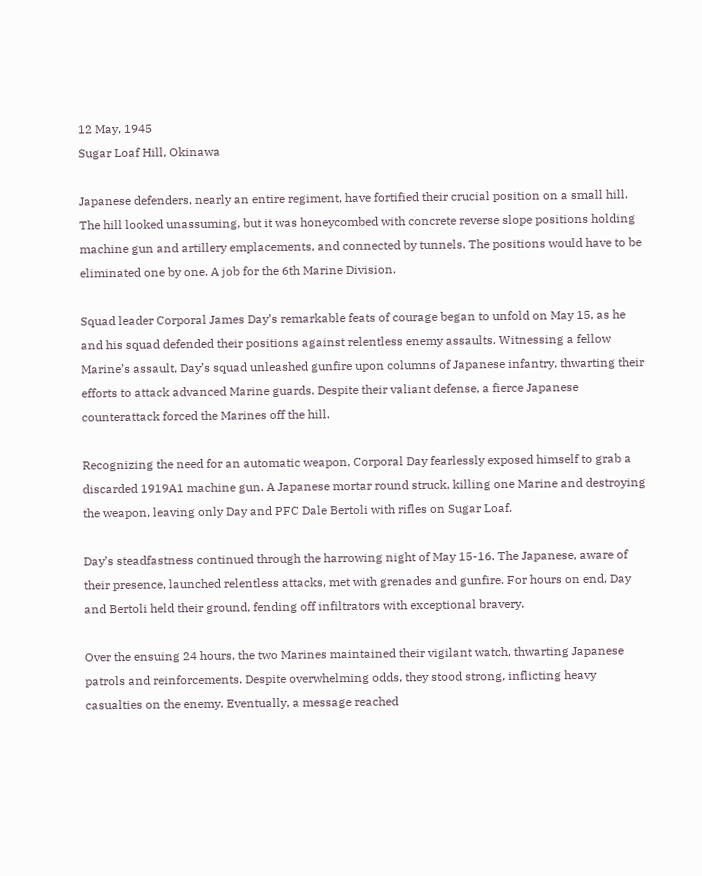12 May, 1945
Sugar Loaf Hill, Okinawa

Japanese defenders, nearly an entire regiment, have fortified their crucial position on a small hill. The hill looked unassuming, but it was honeycombed with concrete reverse slope positions holding machine gun and artillery emplacements, and connected by tunnels. The positions would have to be eliminated one by one. A job for the 6th Marine Division.

Squad leader Corporal James Day’s remarkable feats of courage began to unfold on May 15, as he and his squad defended their positions against relentless enemy assaults. Witnessing a fellow Marine’s assault, Day’s squad unleashed gunfire upon columns of Japanese infantry, thwarting their efforts to attack advanced Marine guards. Despite their valiant defense, a fierce Japanese counterattack forced the Marines off the hill.

Recognizing the need for an automatic weapon, Corporal Day fearlessly exposed himself to grab a discarded 1919A1 machine gun. A Japanese mortar round struck, killing one Marine and destroying the weapon, leaving only Day and PFC Dale Bertoli with rifles on Sugar Loaf.

Day’s steadfastness continued through the harrowing night of May 15-16. The Japanese, aware of their presence, launched relentless attacks, met with grenades and gunfire. For hours on end, Day and Bertoli held their ground, fending off infiltrators with exceptional bravery.

Over the ensuing 24 hours, the two Marines maintained their vigilant watch, thwarting Japanese patrols and reinforcements. Despite overwhelming odds, they stood strong, inflicting heavy casualties on the enemy. Eventually, a message reached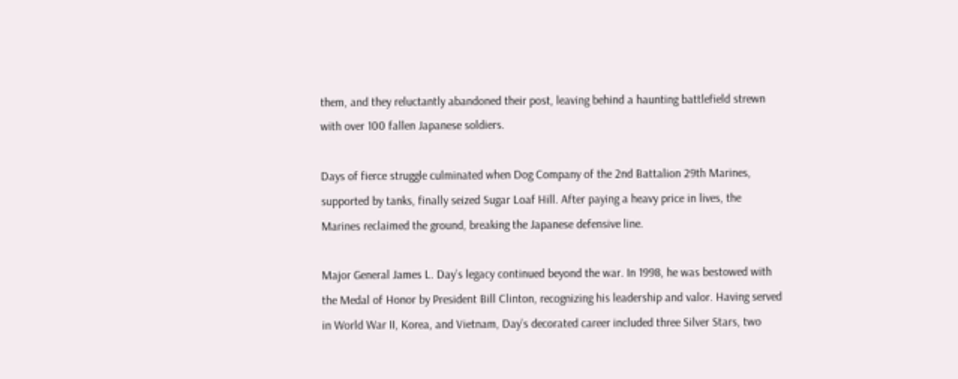them, and they reluctantly abandoned their post, leaving behind a haunting battlefield strewn with over 100 fallen Japanese soldiers.

Days of fierce struggle culminated when Dog Company of the 2nd Battalion 29th Marines, supported by tanks, finally seized Sugar Loaf Hill. After paying a heavy price in lives, the Marines reclaimed the ground, breaking the Japanese defensive line.

Major General James L. Day’s legacy continued beyond the war. In 1998, he was bestowed with the Medal of Honor by President Bill Clinton, recognizing his leadership and valor. Having served in World War II, Korea, and Vietnam, Day’s decorated career included three Silver Stars, two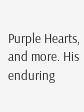Purple Hearts, and more. His enduring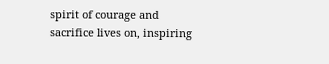spirit of courage and sacrifice lives on, inspiring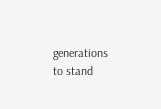generations to stand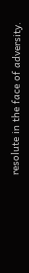resolute in the face of adversity.